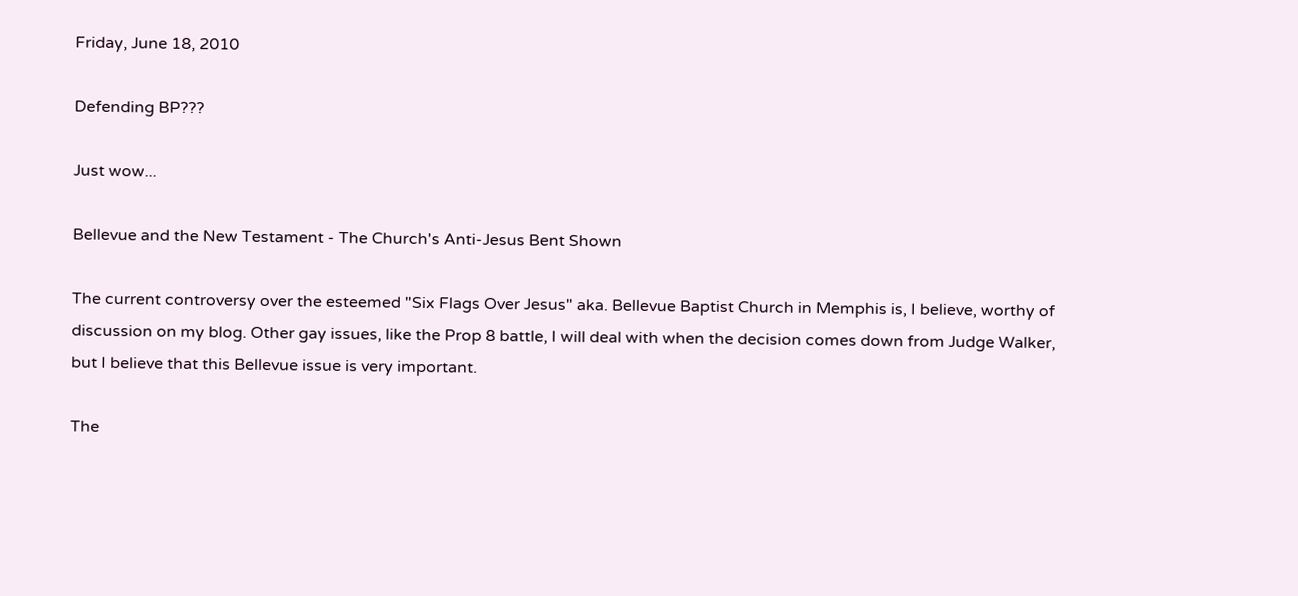Friday, June 18, 2010

Defending BP???

Just wow...

Bellevue and the New Testament - The Church's Anti-Jesus Bent Shown

The current controversy over the esteemed "Six Flags Over Jesus" aka. Bellevue Baptist Church in Memphis is, I believe, worthy of discussion on my blog. Other gay issues, like the Prop 8 battle, I will deal with when the decision comes down from Judge Walker, but I believe that this Bellevue issue is very important.

The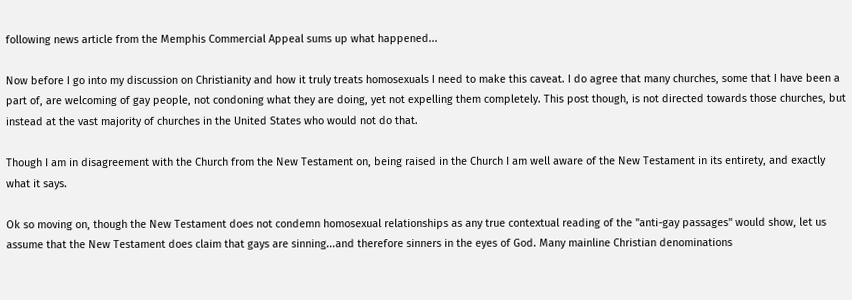following news article from the Memphis Commercial Appeal sums up what happened...

Now before I go into my discussion on Christianity and how it truly treats homosexuals I need to make this caveat. I do agree that many churches, some that I have been a part of, are welcoming of gay people, not condoning what they are doing, yet not expelling them completely. This post though, is not directed towards those churches, but instead at the vast majority of churches in the United States who would not do that.

Though I am in disagreement with the Church from the New Testament on, being raised in the Church I am well aware of the New Testament in its entirety, and exactly what it says.

Ok so moving on, though the New Testament does not condemn homosexual relationships as any true contextual reading of the "anti-gay passages" would show, let us assume that the New Testament does claim that gays are sinning...and therefore sinners in the eyes of God. Many mainline Christian denominations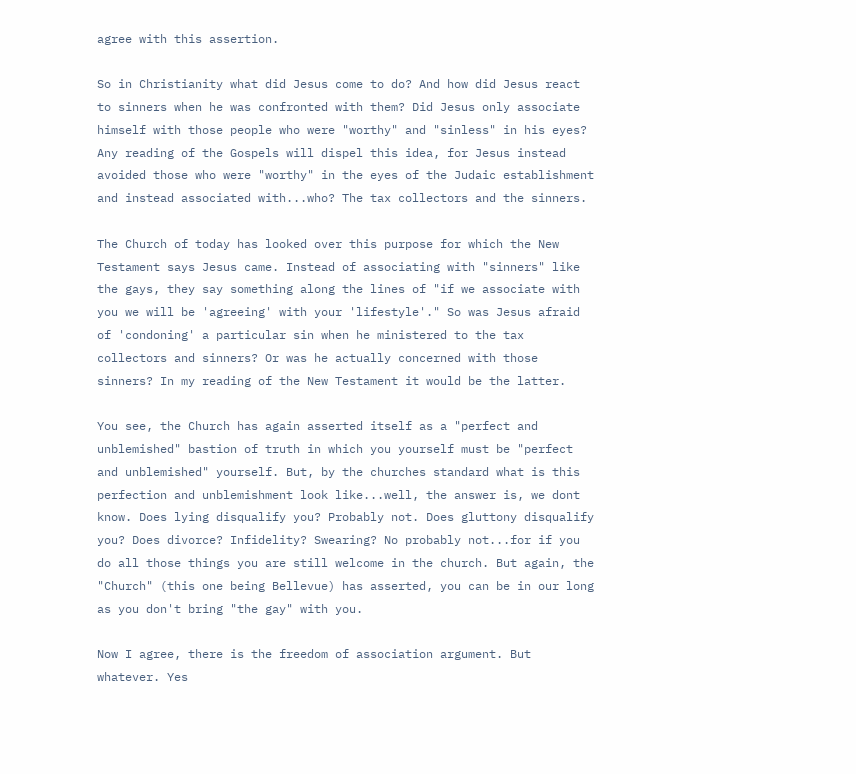agree with this assertion.

So in Christianity what did Jesus come to do? And how did Jesus react to sinners when he was confronted with them? Did Jesus only associate himself with those people who were "worthy" and "sinless" in his eyes? Any reading of the Gospels will dispel this idea, for Jesus instead avoided those who were "worthy" in the eyes of the Judaic establishment and instead associated with...who? The tax collectors and the sinners.

The Church of today has looked over this purpose for which the New Testament says Jesus came. Instead of associating with "sinners" like the gays, they say something along the lines of "if we associate with you we will be 'agreeing' with your 'lifestyle'." So was Jesus afraid of 'condoning' a particular sin when he ministered to the tax collectors and sinners? Or was he actually concerned with those sinners? In my reading of the New Testament it would be the latter.

You see, the Church has again asserted itself as a "perfect and unblemished" bastion of truth in which you yourself must be "perfect and unblemished" yourself. But, by the churches standard what is this perfection and unblemishment look like...well, the answer is, we dont know. Does lying disqualify you? Probably not. Does gluttony disqualify you? Does divorce? Infidelity? Swearing? No probably not...for if you do all those things you are still welcome in the church. But again, the "Church" (this one being Bellevue) has asserted, you can be in our long as you don't bring "the gay" with you.

Now I agree, there is the freedom of association argument. But whatever. Yes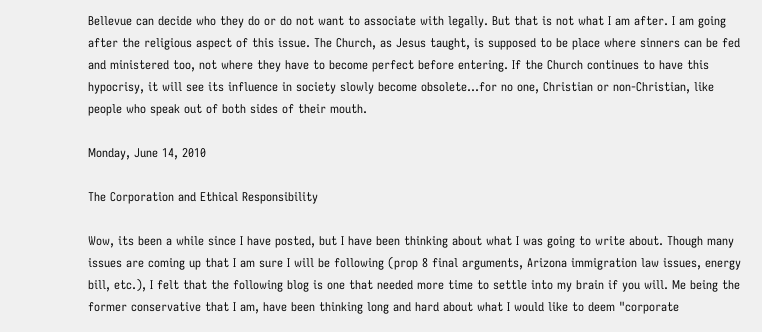Bellevue can decide who they do or do not want to associate with legally. But that is not what I am after. I am going after the religious aspect of this issue. The Church, as Jesus taught, is supposed to be place where sinners can be fed and ministered too, not where they have to become perfect before entering. If the Church continues to have this hypocrisy, it will see its influence in society slowly become obsolete...for no one, Christian or non-Christian, like people who speak out of both sides of their mouth.

Monday, June 14, 2010

The Corporation and Ethical Responsibility

Wow, its been a while since I have posted, but I have been thinking about what I was going to write about. Though many issues are coming up that I am sure I will be following (prop 8 final arguments, Arizona immigration law issues, energy bill, etc.), I felt that the following blog is one that needed more time to settle into my brain if you will. Me being the former conservative that I am, have been thinking long and hard about what I would like to deem "corporate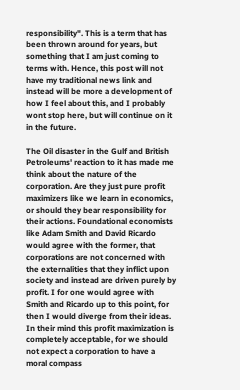responsibility". This is a term that has been thrown around for years, but something that I am just coming to terms with. Hence, this post will not have my traditional news link and instead will be more a development of how I feel about this, and I probably wont stop here, but will continue on it in the future.

The Oil disaster in the Gulf and British Petroleums' reaction to it has made me think about the nature of the corporation. Are they just pure profit maximizers like we learn in economics, or should they bear responsibility for their actions. Foundational economists like Adam Smith and David Ricardo would agree with the former, that corporations are not concerned with the externalities that they inflict upon society and instead are driven purely by profit. I for one would agree with Smith and Ricardo up to this point, for then I would diverge from their ideas. In their mind this profit maximization is completely acceptable, for we should not expect a corporation to have a moral compass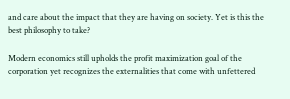and care about the impact that they are having on society. Yet is this the best philosophy to take?

Modern economics still upholds the profit maximization goal of the corporation yet recognizes the externalities that come with unfettered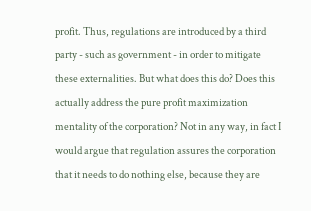profit. Thus, regulations are introduced by a third party - such as government - in order to mitigate these externalities. But what does this do? Does this actually address the pure profit maximization mentality of the corporation? Not in any way, in fact I would argue that regulation assures the corporation that it needs to do nothing else, because they are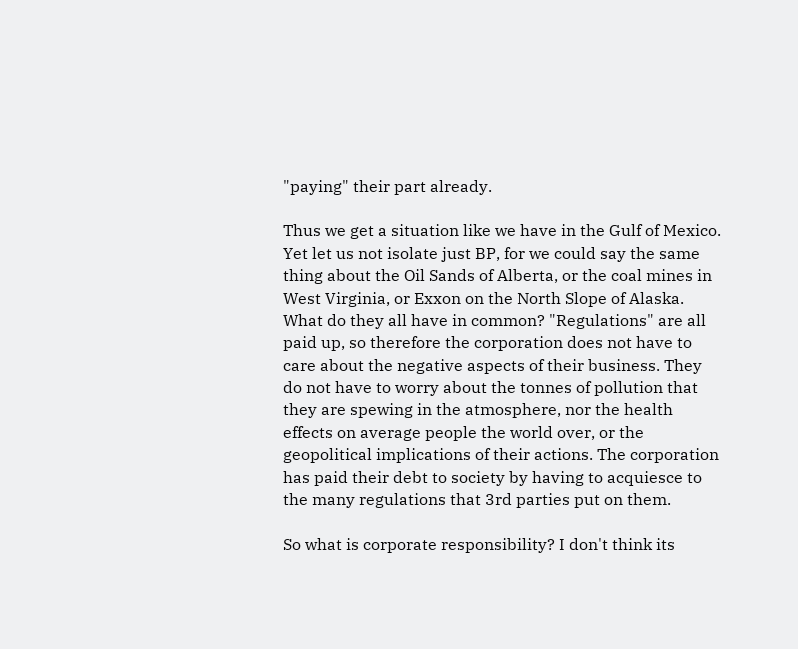"paying" their part already.

Thus we get a situation like we have in the Gulf of Mexico. Yet let us not isolate just BP, for we could say the same thing about the Oil Sands of Alberta, or the coal mines in West Virginia, or Exxon on the North Slope of Alaska. What do they all have in common? "Regulations" are all paid up, so therefore the corporation does not have to care about the negative aspects of their business. They do not have to worry about the tonnes of pollution that they are spewing in the atmosphere, nor the health effects on average people the world over, or the geopolitical implications of their actions. The corporation has paid their debt to society by having to acquiesce to the many regulations that 3rd parties put on them.

So what is corporate responsibility? I don't think its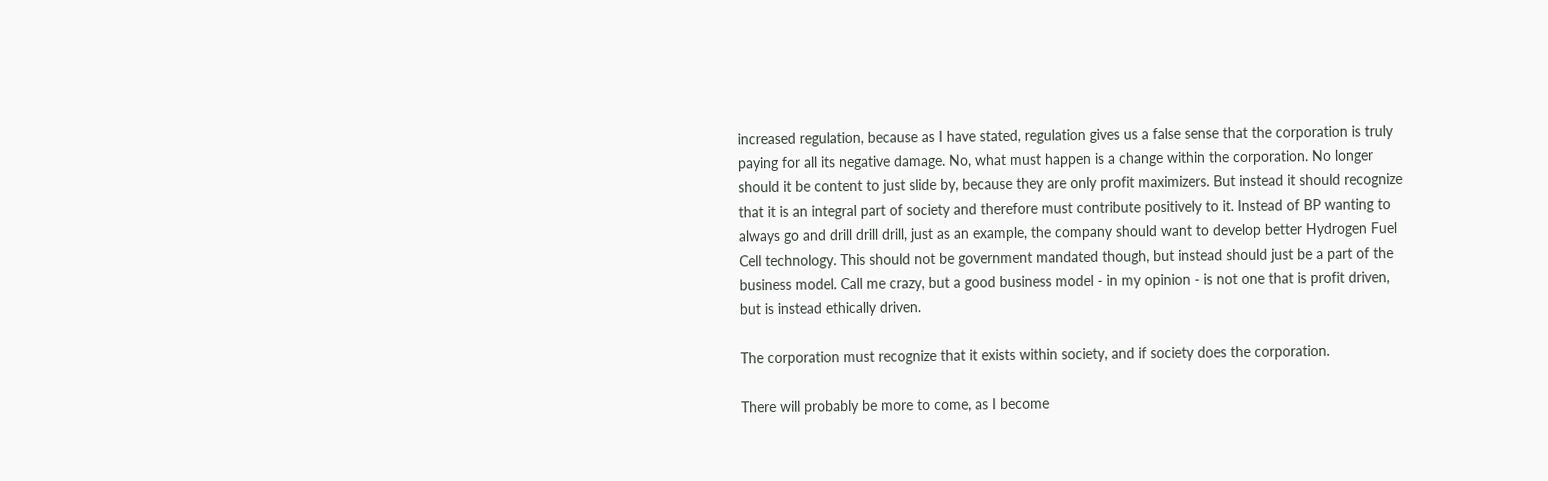increased regulation, because as I have stated, regulation gives us a false sense that the corporation is truly paying for all its negative damage. No, what must happen is a change within the corporation. No longer should it be content to just slide by, because they are only profit maximizers. But instead it should recognize that it is an integral part of society and therefore must contribute positively to it. Instead of BP wanting to always go and drill drill drill, just as an example, the company should want to develop better Hydrogen Fuel Cell technology. This should not be government mandated though, but instead should just be a part of the business model. Call me crazy, but a good business model - in my opinion - is not one that is profit driven, but is instead ethically driven.

The corporation must recognize that it exists within society, and if society does the corporation.

There will probably be more to come, as I become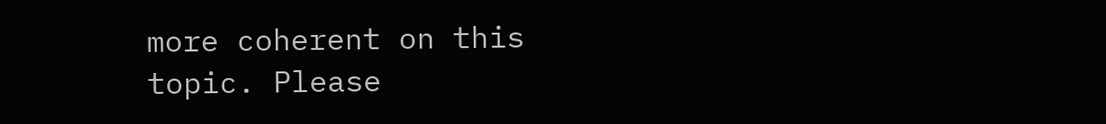more coherent on this topic. Please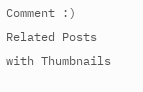Comment :)
Related Posts with Thumbnails